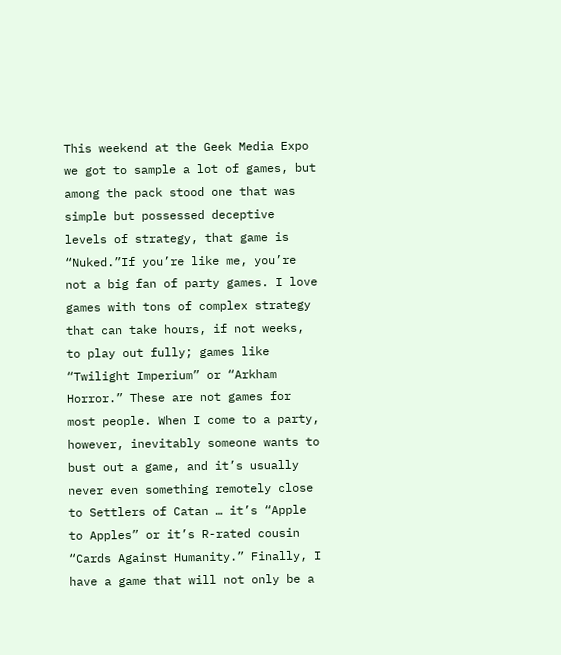This weekend at the Geek Media Expo we got to sample a lot of games, but among the pack stood one that was simple but possessed deceptive levels of strategy, that game is “Nuked.”If you’re like me, you’re not a big fan of party games. I love games with tons of complex strategy that can take hours, if not weeks, to play out fully; games like “Twilight Imperium” or “Arkham Horror.” These are not games for most people. When I come to a party, however, inevitably someone wants to bust out a game, and it’s usually never even something remotely close to Settlers of Catan … it’s “Apple to Apples” or it’s R-rated cousin “Cards Against Humanity.” Finally, I have a game that will not only be a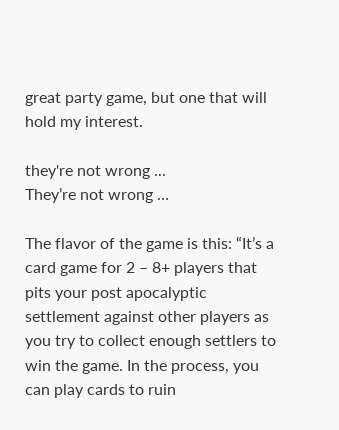great party game, but one that will hold my interest.

they're not wrong ...
They’re not wrong …

The flavor of the game is this: “It’s a card game for 2 – 8+ players that pits your post apocalyptic settlement against other players as you try to collect enough settlers to win the game. In the process, you can play cards to ruin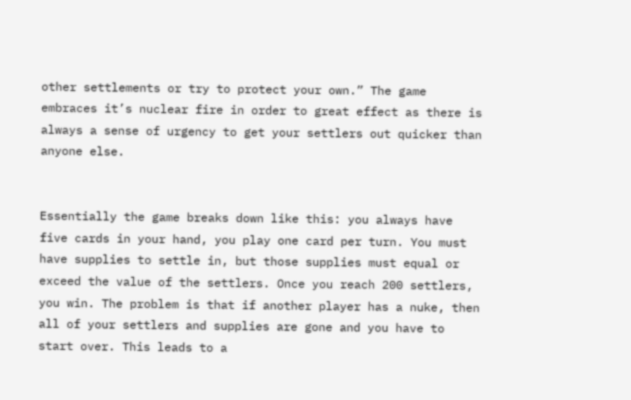other settlements or try to protect your own.” The game embraces it’s nuclear fire in order to great effect as there is always a sense of urgency to get your settlers out quicker than anyone else.


Essentially the game breaks down like this: you always have five cards in your hand, you play one card per turn. You must have supplies to settle in, but those supplies must equal or exceed the value of the settlers. Once you reach 200 settlers, you win. The problem is that if another player has a nuke, then all of your settlers and supplies are gone and you have to start over. This leads to a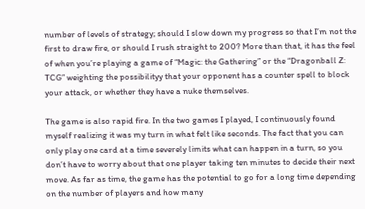number of levels of strategy; should I slow down my progress so that I’m not the first to draw fire, or should I rush straight to 200? More than that, it has the feel of when you’re playing a game of “Magic: the Gathering” or the “Dragonball Z: TCG” weighting the possibilityy that your opponent has a counter spell to block your attack, or whether they have a nuke themselves.

The game is also rapid fire. In the two games I played, I continuously found myself realizing it was my turn in what felt like seconds. The fact that you can only play one card at a time severely limits what can happen in a turn, so you don’t have to worry about that one player taking ten minutes to decide their next move. As far as time, the game has the potential to go for a long time depending on the number of players and how many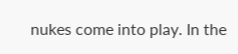nukes come into play. In the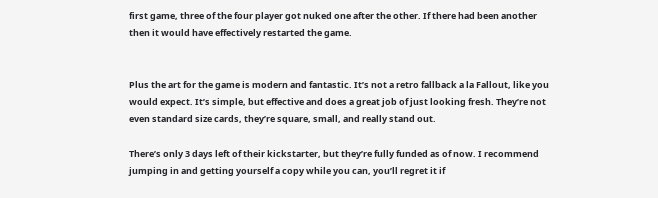first game, three of the four player got nuked one after the other. If there had been another then it would have effectively restarted the game.


Plus the art for the game is modern and fantastic. It’s not a retro fallback a la Fallout, like you would expect. It’s simple, but effective and does a great job of just looking fresh. They’re not even standard size cards, they’re square, small, and really stand out.

There’s only 3 days left of their kickstarter, but they’re fully funded as of now. I recommend jumping in and getting yourself a copy while you can, you’ll regret it if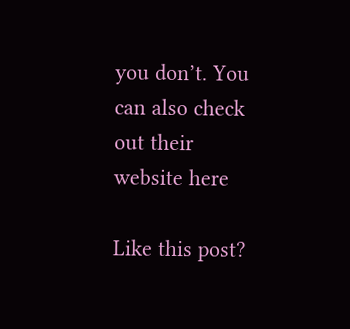you don’t. You can also check out their website here

Like this post?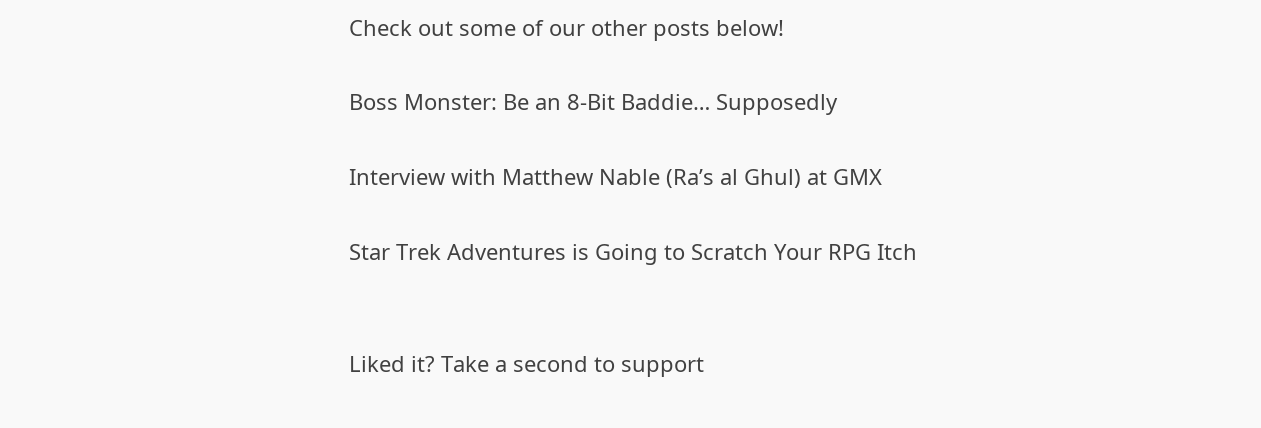Check out some of our other posts below!

Boss Monster: Be an 8-Bit Baddie… Supposedly

Interview with Matthew Nable (Ra’s al Ghul) at GMX

Star Trek Adventures is Going to Scratch Your RPG Itch


Liked it? Take a second to support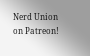Nerd Union on Patreon!